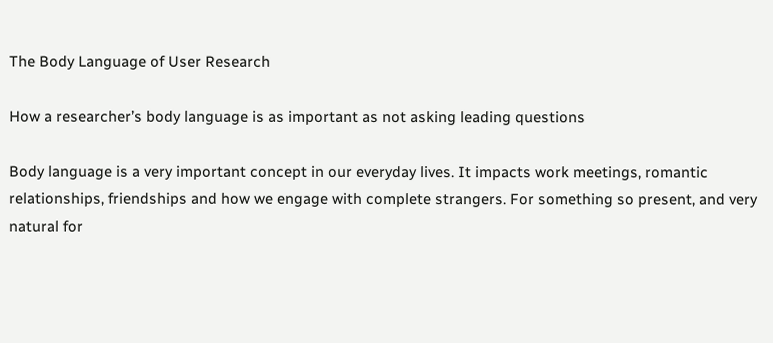The Body Language of User Research

How a researcher’s body language is as important as not asking leading questions

Body language is a very important concept in our everyday lives. It impacts work meetings, romantic relationships, friendships and how we engage with complete strangers. For something so present, and very natural for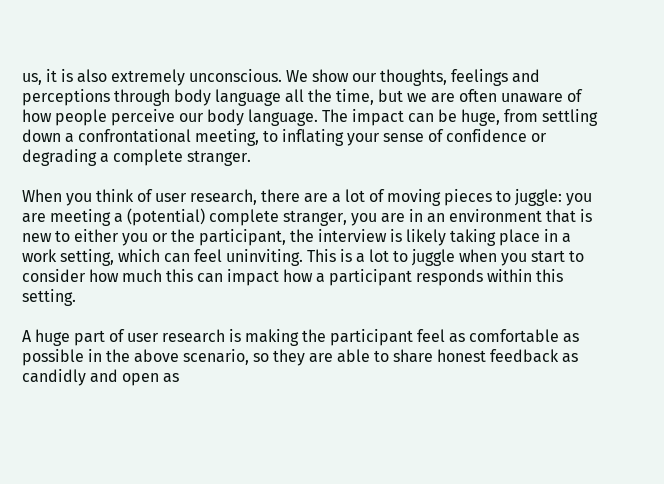us, it is also extremely unconscious. We show our thoughts, feelings and perceptions through body language all the time, but we are often unaware of how people perceive our body language. The impact can be huge, from settling down a confrontational meeting, to inflating your sense of confidence or degrading a complete stranger.

When you think of user research, there are a lot of moving pieces to juggle: you are meeting a (potential) complete stranger, you are in an environment that is new to either you or the participant, the interview is likely taking place in a work setting, which can feel uninviting. This is a lot to juggle when you start to consider how much this can impact how a participant responds within this setting.

A huge part of user research is making the participant feel as comfortable as possible in the above scenario, so they are able to share honest feedback as candidly and open as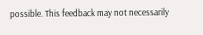possible. This feedback may not necessarily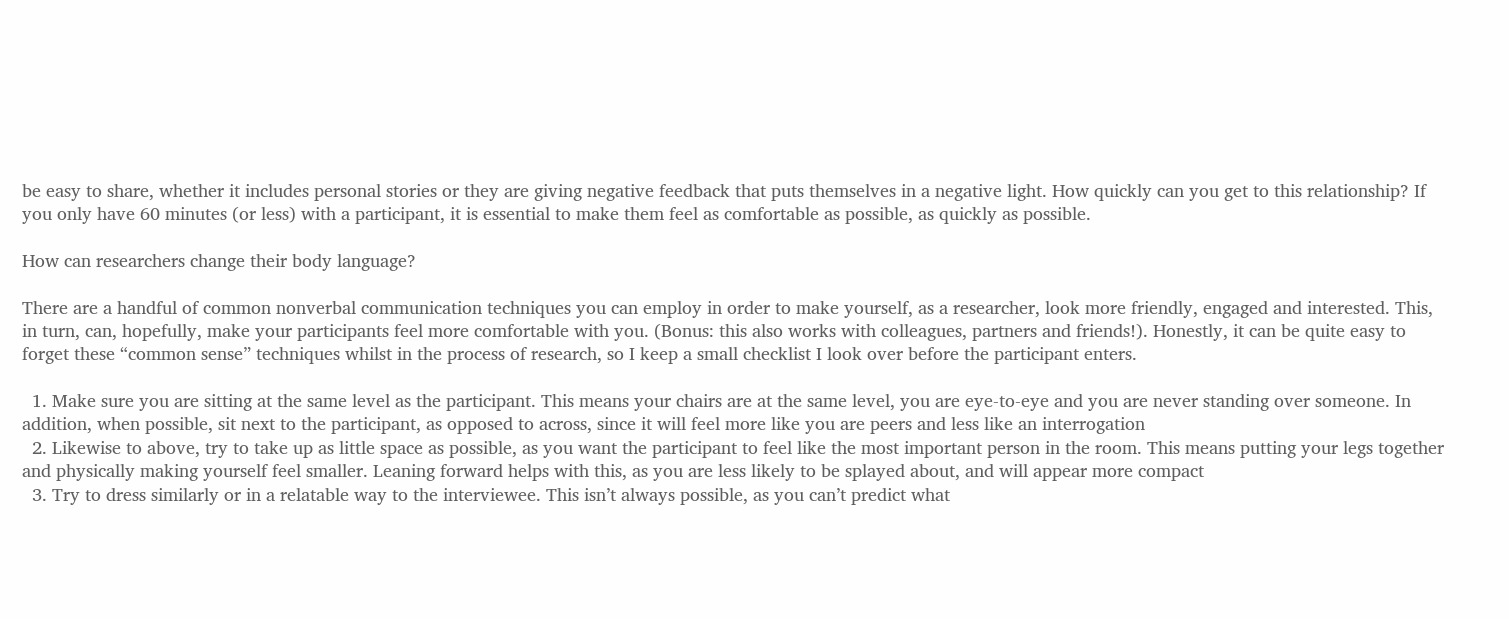be easy to share, whether it includes personal stories or they are giving negative feedback that puts themselves in a negative light. How quickly can you get to this relationship? If you only have 60 minutes (or less) with a participant, it is essential to make them feel as comfortable as possible, as quickly as possible.

How can researchers change their body language?

There are a handful of common nonverbal communication techniques you can employ in order to make yourself, as a researcher, look more friendly, engaged and interested. This, in turn, can, hopefully, make your participants feel more comfortable with you. (Bonus: this also works with colleagues, partners and friends!). Honestly, it can be quite easy to forget these “common sense” techniques whilst in the process of research, so I keep a small checklist I look over before the participant enters.

  1. Make sure you are sitting at the same level as the participant. This means your chairs are at the same level, you are eye-to-eye and you are never standing over someone. In addition, when possible, sit next to the participant, as opposed to across, since it will feel more like you are peers and less like an interrogation
  2. Likewise to above, try to take up as little space as possible, as you want the participant to feel like the most important person in the room. This means putting your legs together and physically making yourself feel smaller. Leaning forward helps with this, as you are less likely to be splayed about, and will appear more compact
  3. Try to dress similarly or in a relatable way to the interviewee. This isn’t always possible, as you can’t predict what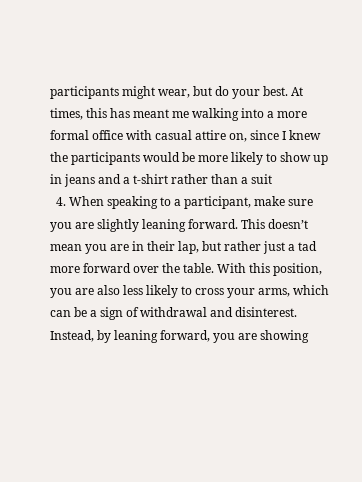participants might wear, but do your best. At times, this has meant me walking into a more formal office with casual attire on, since I knew the participants would be more likely to show up in jeans and a t-shirt rather than a suit
  4. When speaking to a participant, make sure you are slightly leaning forward. This doesn’t mean you are in their lap, but rather just a tad more forward over the table. With this position, you are also less likely to cross your arms, which can be a sign of withdrawal and disinterest. Instead, by leaning forward, you are showing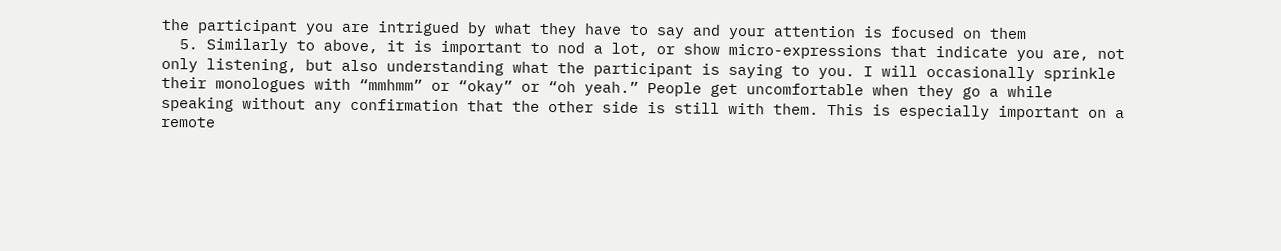the participant you are intrigued by what they have to say and your attention is focused on them
  5. Similarly to above, it is important to nod a lot, or show micro-expressions that indicate you are, not only listening, but also understanding what the participant is saying to you. I will occasionally sprinkle their monologues with “mmhmm” or “okay” or “oh yeah.” People get uncomfortable when they go a while speaking without any confirmation that the other side is still with them. This is especially important on a remote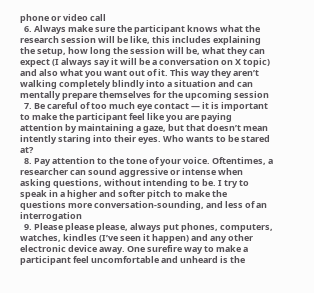phone or video call
  6. Always make sure the participant knows what the research session will be like, this includes explaining the setup, how long the session will be, what they can expect (I always say it will be a conversation on X topic) and also what you want out of it. This way they aren’t walking completely blindly into a situation and can mentally prepare themselves for the upcoming session
  7. Be careful of too much eye contact — it is important to make the participant feel like you are paying attention by maintaining a gaze, but that doesn’t mean intently staring into their eyes. Who wants to be stared at?
  8. Pay attention to the tone of your voice. Oftentimes, a researcher can sound aggressive or intense when asking questions, without intending to be. I try to speak in a higher and softer pitch to make the questions more conversation-sounding, and less of an interrogation
  9. Please please please, always put phones, computers, watches, kindles (I’ve seen it happen) and any other electronic device away. One surefire way to make a participant feel uncomfortable and unheard is the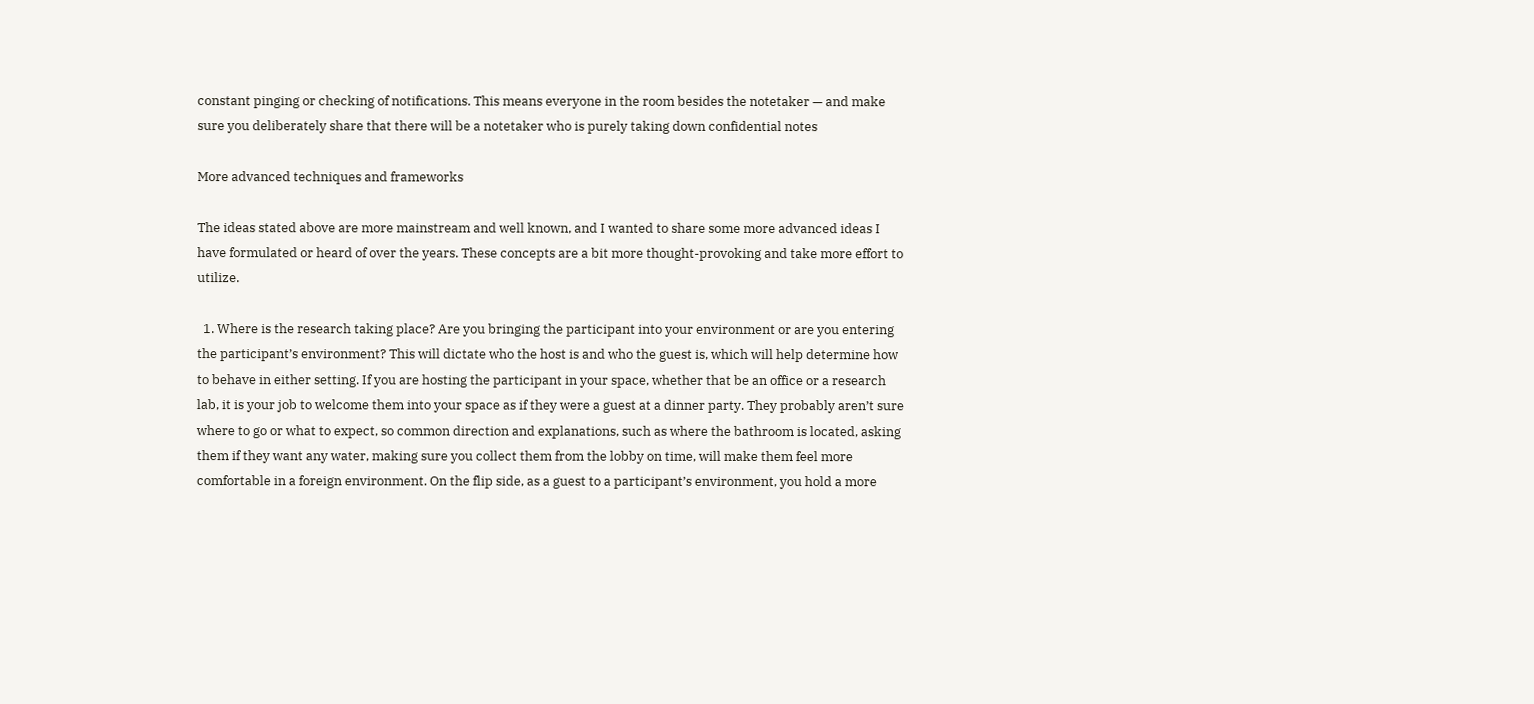constant pinging or checking of notifications. This means everyone in the room besides the notetaker — and make sure you deliberately share that there will be a notetaker who is purely taking down confidential notes

More advanced techniques and frameworks

The ideas stated above are more mainstream and well known, and I wanted to share some more advanced ideas I have formulated or heard of over the years. These concepts are a bit more thought-provoking and take more effort to utilize.

  1. Where is the research taking place? Are you bringing the participant into your environment or are you entering the participant’s environment? This will dictate who the host is and who the guest is, which will help determine how to behave in either setting. If you are hosting the participant in your space, whether that be an office or a research lab, it is your job to welcome them into your space as if they were a guest at a dinner party. They probably aren’t sure where to go or what to expect, so common direction and explanations, such as where the bathroom is located, asking them if they want any water, making sure you collect them from the lobby on time, will make them feel more comfortable in a foreign environment. On the flip side, as a guest to a participant’s environment, you hold a more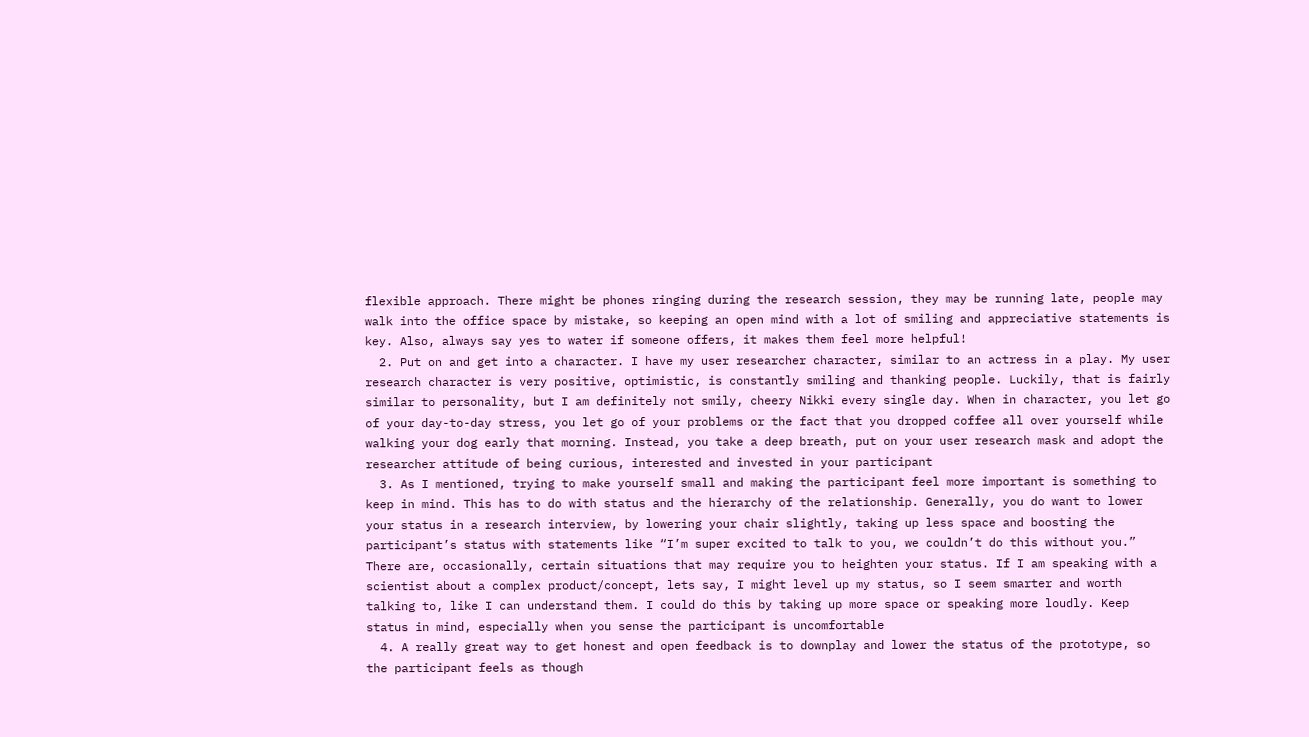flexible approach. There might be phones ringing during the research session, they may be running late, people may walk into the office space by mistake, so keeping an open mind with a lot of smiling and appreciative statements is key. Also, always say yes to water if someone offers, it makes them feel more helpful!
  2. Put on and get into a character. I have my user researcher character, similar to an actress in a play. My user research character is very positive, optimistic, is constantly smiling and thanking people. Luckily, that is fairly similar to personality, but I am definitely not smily, cheery Nikki every single day. When in character, you let go of your day-to-day stress, you let go of your problems or the fact that you dropped coffee all over yourself while walking your dog early that morning. Instead, you take a deep breath, put on your user research mask and adopt the researcher attitude of being curious, interested and invested in your participant
  3. As I mentioned, trying to make yourself small and making the participant feel more important is something to keep in mind. This has to do with status and the hierarchy of the relationship. Generally, you do want to lower your status in a research interview, by lowering your chair slightly, taking up less space and boosting the participant’s status with statements like “I’m super excited to talk to you, we couldn’t do this without you.” There are, occasionally, certain situations that may require you to heighten your status. If I am speaking with a scientist about a complex product/concept, lets say, I might level up my status, so I seem smarter and worth talking to, like I can understand them. I could do this by taking up more space or speaking more loudly. Keep status in mind, especially when you sense the participant is uncomfortable
  4. A really great way to get honest and open feedback is to downplay and lower the status of the prototype, so the participant feels as though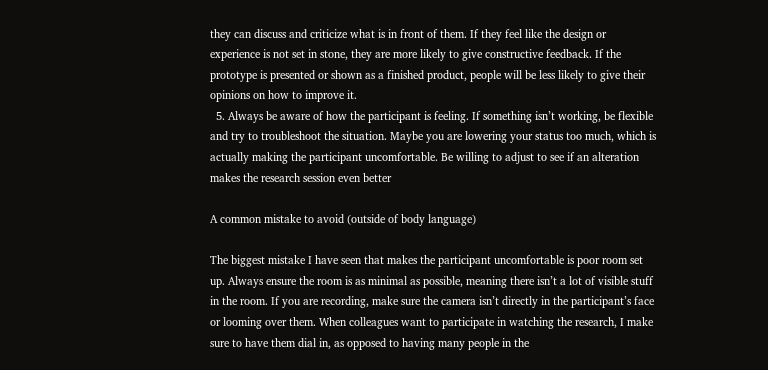they can discuss and criticize what is in front of them. If they feel like the design or experience is not set in stone, they are more likely to give constructive feedback. If the prototype is presented or shown as a finished product, people will be less likely to give their opinions on how to improve it.
  5. Always be aware of how the participant is feeling. If something isn’t working, be flexible and try to troubleshoot the situation. Maybe you are lowering your status too much, which is actually making the participant uncomfortable. Be willing to adjust to see if an alteration makes the research session even better

A common mistake to avoid (outside of body language)

The biggest mistake I have seen that makes the participant uncomfortable is poor room set up. Always ensure the room is as minimal as possible, meaning there isn’t a lot of visible stuff in the room. If you are recording, make sure the camera isn’t directly in the participant’s face or looming over them. When colleagues want to participate in watching the research, I make sure to have them dial in, as opposed to having many people in the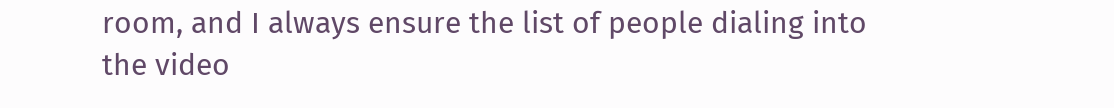room, and I always ensure the list of people dialing into the video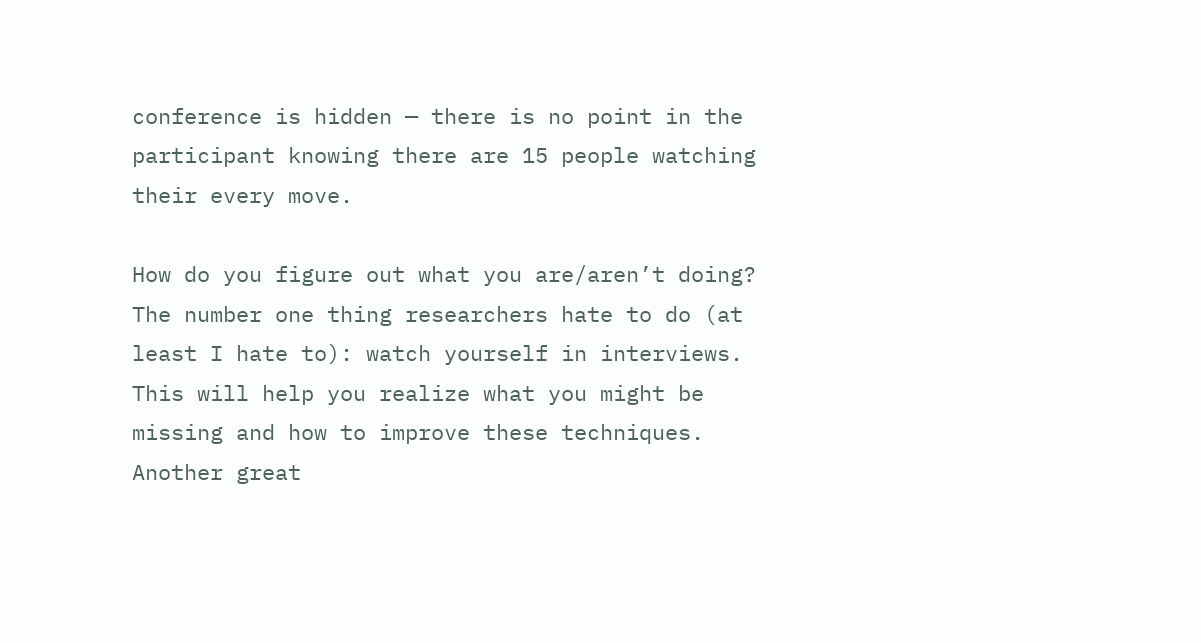conference is hidden — there is no point in the participant knowing there are 15 people watching their every move.

How do you figure out what you are/aren’t doing? The number one thing researchers hate to do (at least I hate to): watch yourself in interviews. This will help you realize what you might be missing and how to improve these techniques. Another great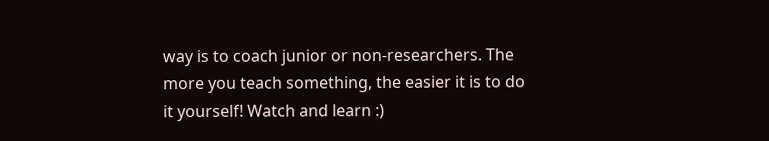way is to coach junior or non-researchers. The more you teach something, the easier it is to do it yourself! Watch and learn :)